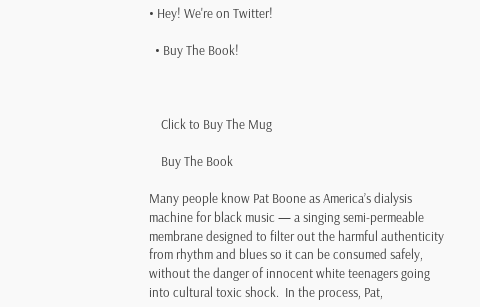• Hey! We're on Twitter!

  • Buy The Book!



    Click to Buy The Mug

    Buy The Book

Many people know Pat Boone as America’s dialysis machine for black music — a singing semi-permeable membrane designed to filter out the harmful authenticity from rhythm and blues so it can be consumed safely, without the danger of innocent white teenagers going into cultural toxic shock.  In the process, Pat,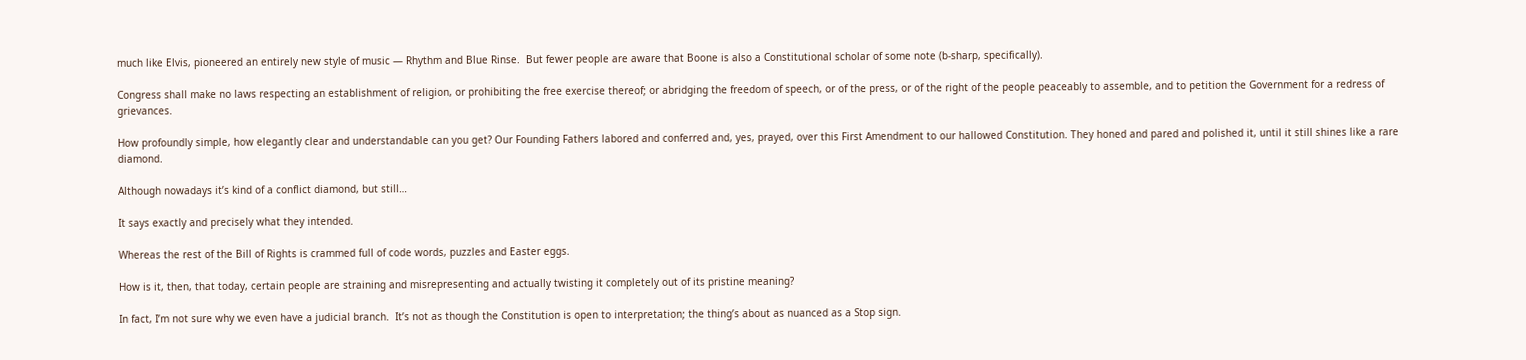much like Elvis, pioneered an entirely new style of music — Rhythm and Blue Rinse.  But fewer people are aware that Boone is also a Constitutional scholar of some note (b-sharp, specifically).

Congress shall make no laws respecting an establishment of religion, or prohibiting the free exercise thereof; or abridging the freedom of speech, or of the press, or of the right of the people peaceably to assemble, and to petition the Government for a redress of grievances.

How profoundly simple, how elegantly clear and understandable can you get? Our Founding Fathers labored and conferred and, yes, prayed, over this First Amendment to our hallowed Constitution. They honed and pared and polished it, until it still shines like a rare diamond.

Although nowadays it’s kind of a conflict diamond, but still…

It says exactly and precisely what they intended.

Whereas the rest of the Bill of Rights is crammed full of code words, puzzles and Easter eggs.

How is it, then, that today, certain people are straining and misrepresenting and actually twisting it completely out of its pristine meaning?

In fact, I’m not sure why we even have a judicial branch.  It’s not as though the Constitution is open to interpretation; the thing’s about as nuanced as a Stop sign.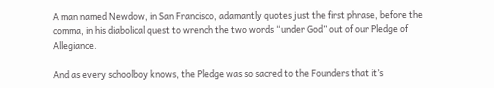A man named Newdow, in San Francisco, adamantly quotes just the first phrase, before the comma, in his diabolical quest to wrench the two words “under God” out of our Pledge of Allegiance.

And as every schoolboy knows, the Pledge was so sacred to the Founders that it’s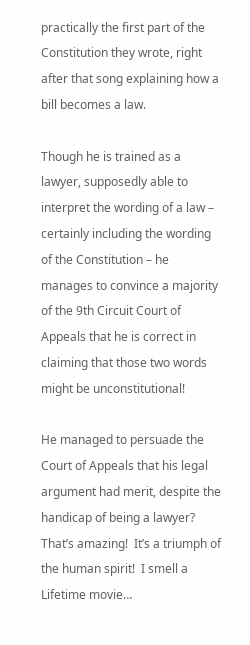practically the first part of the Constitution they wrote, right after that song explaining how a bill becomes a law.

Though he is trained as a lawyer, supposedly able to interpret the wording of a law – certainly including the wording of the Constitution – he manages to convince a majority of the 9th Circuit Court of Appeals that he is correct in claiming that those two words might be unconstitutional!

He managed to persuade the Court of Appeals that his legal argument had merit, despite the handicap of being a lawyer?  That’s amazing!  It’s a triumph of the human spirit!  I smell a Lifetime movie…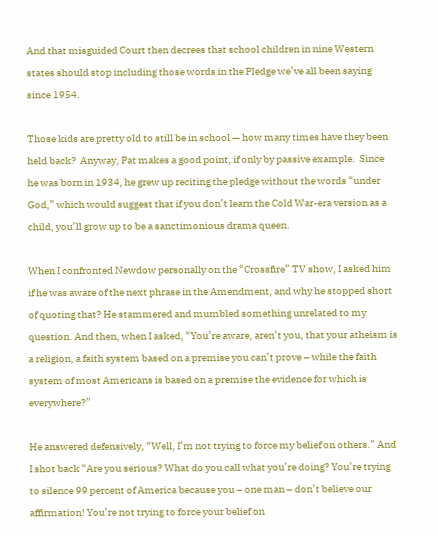And that misguided Court then decrees that school children in nine Western states should stop including those words in the Pledge we’ve all been saying since 1954.

Those kids are pretty old to still be in school — how many times have they been held back?  Anyway, Pat makes a good point, if only by passive example.  Since he was born in 1934, he grew up reciting the pledge without the words “under God,” which would suggest that if you don’t learn the Cold War-era version as a child, you’ll grow up to be a sanctimonious drama queen.

When I confronted Newdow personally on the “Crossfire” TV show, I asked him if he was aware of the next phrase in the Amendment, and why he stopped short of quoting that? He stammered and mumbled something unrelated to my question. And then, when I asked, “You’re aware, aren’t you, that your atheism is a religion, a faith system based on a premise you can’t prove – while the faith system of most Americans is based on a premise the evidence for which is everywhere?”

He answered defensively, “Well, I’m not trying to force my belief on others.” And I shot back “Are you serious? What do you call what you’re doing? You’re trying to silence 99 percent of America because you – one man – don’t believe our affirmation! You’re not trying to force your belief on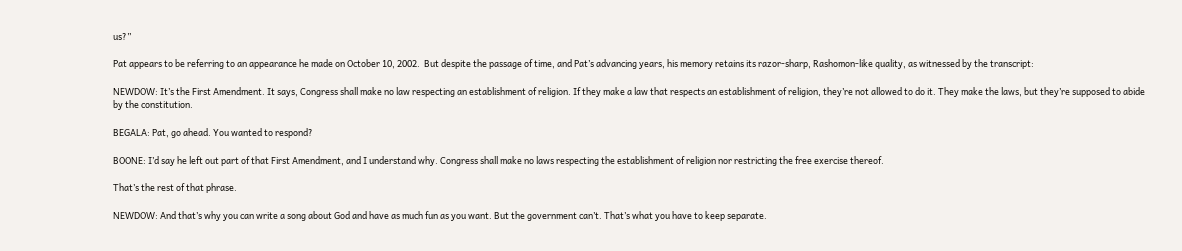us?”

Pat appears to be referring to an appearance he made on October 10, 2002.  But despite the passage of time, and Pat’s advancing years, his memory retains its razor-sharp, Rashomon-like quality, as witnessed by the transcript:

NEWDOW: It’s the First Amendment. It says, Congress shall make no law respecting an establishment of religion. If they make a law that respects an establishment of religion, they’re not allowed to do it. They make the laws, but they’re supposed to abide by the constitution.

BEGALA: Pat, go ahead. You wanted to respond?

BOONE: I’d say he left out part of that First Amendment, and I understand why. Congress shall make no laws respecting the establishment of religion nor restricting the free exercise thereof.

That’s the rest of that phrase.

NEWDOW: And that’s why you can write a song about God and have as much fun as you want. But the government can’t. That’s what you have to keep separate.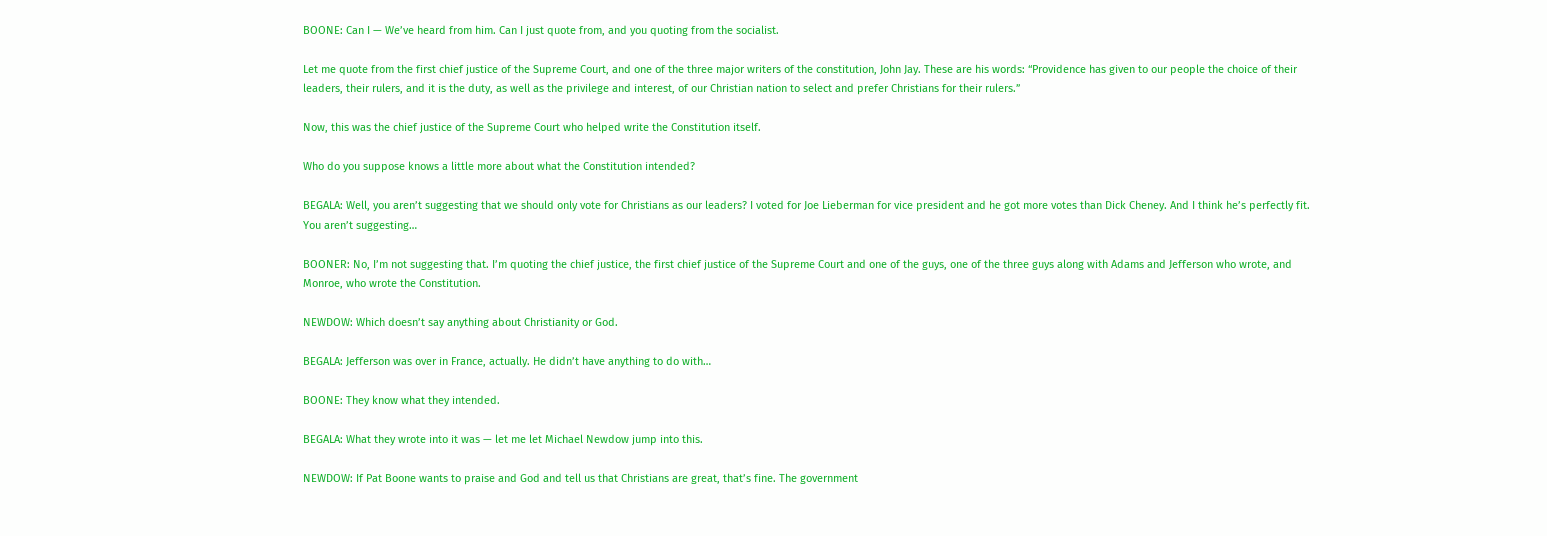BOONE: Can I — We’ve heard from him. Can I just quote from, and you quoting from the socialist.

Let me quote from the first chief justice of the Supreme Court, and one of the three major writers of the constitution, John Jay. These are his words: “Providence has given to our people the choice of their leaders, their rulers, and it is the duty, as well as the privilege and interest, of our Christian nation to select and prefer Christians for their rulers.”

Now, this was the chief justice of the Supreme Court who helped write the Constitution itself.

Who do you suppose knows a little more about what the Constitution intended?

BEGALA: Well, you aren’t suggesting that we should only vote for Christians as our leaders? I voted for Joe Lieberman for vice president and he got more votes than Dick Cheney. And I think he’s perfectly fit. You aren’t suggesting…

BOONER: No, I’m not suggesting that. I’m quoting the chief justice, the first chief justice of the Supreme Court and one of the guys, one of the three guys along with Adams and Jefferson who wrote, and Monroe, who wrote the Constitution.

NEWDOW: Which doesn’t say anything about Christianity or God.

BEGALA: Jefferson was over in France, actually. He didn’t have anything to do with…

BOONE: They know what they intended.

BEGALA: What they wrote into it was — let me let Michael Newdow jump into this.

NEWDOW: If Pat Boone wants to praise and God and tell us that Christians are great, that’s fine. The government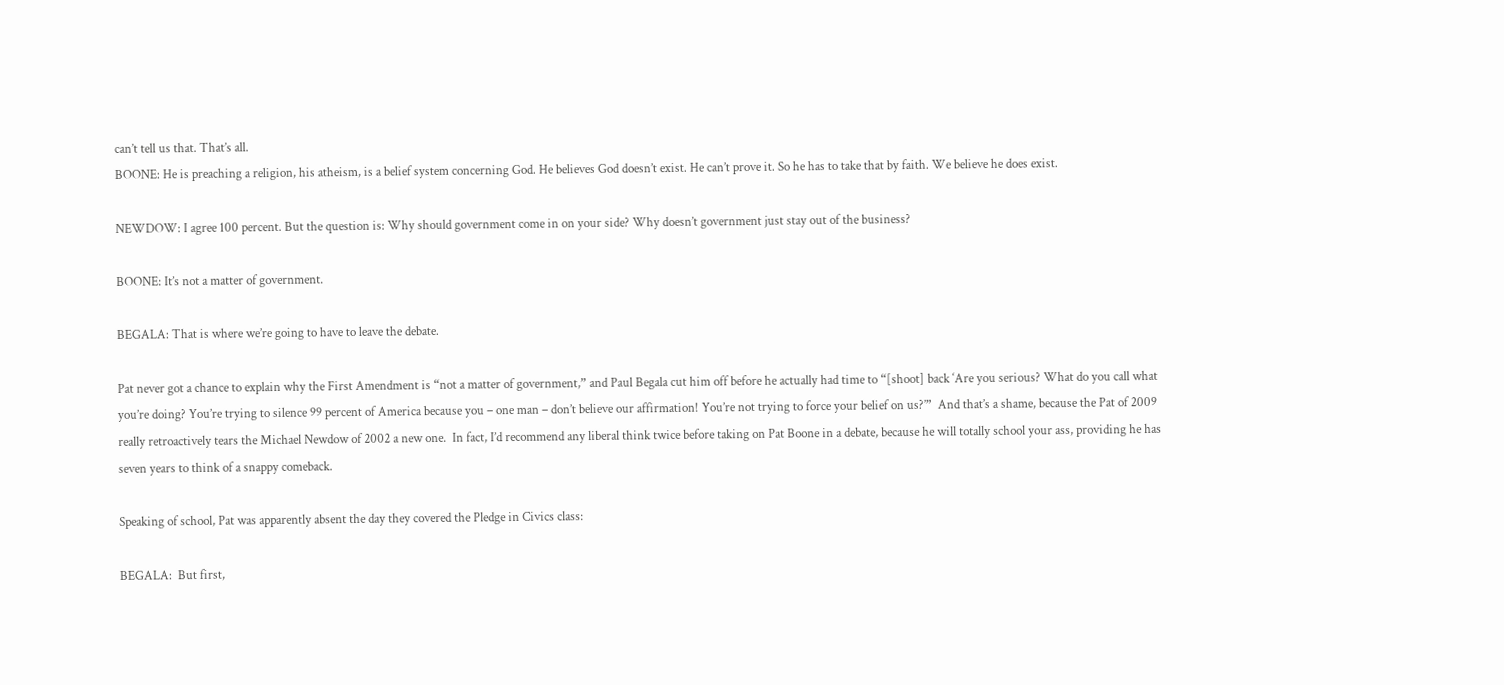can’t tell us that. That’s all.
BOONE: He is preaching a religion, his atheism, is a belief system concerning God. He believes God doesn’t exist. He can’t prove it. So he has to take that by faith. We believe he does exist.

NEWDOW: I agree 100 percent. But the question is: Why should government come in on your side? Why doesn’t government just stay out of the business?

BOONE: It’s not a matter of government.

BEGALA: That is where we’re going to have to leave the debate.

Pat never got a chance to explain why the First Amendment is “not a matter of government,” and Paul Begala cut him off before he actually had time to “[shoot] back ‘Are you serious? What do you call what you’re doing? You’re trying to silence 99 percent of America because you – one man – don’t believe our affirmation! You’re not trying to force your belief on us?’”  And that’s a shame, because the Pat of 2009 really retroactively tears the Michael Newdow of 2002 a new one.  In fact, I’d recommend any liberal think twice before taking on Pat Boone in a debate, because he will totally school your ass, providing he has seven years to think of a snappy comeback.

Speaking of school, Pat was apparently absent the day they covered the Pledge in Civics class:

BEGALA:  But first,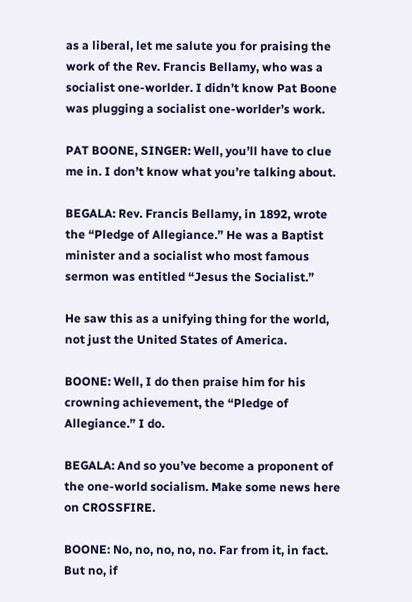as a liberal, let me salute you for praising the work of the Rev. Francis Bellamy, who was a socialist one-worlder. I didn’t know Pat Boone was plugging a socialist one-worlder’s work.

PAT BOONE, SINGER: Well, you’ll have to clue me in. I don’t know what you’re talking about.

BEGALA: Rev. Francis Bellamy, in 1892, wrote the “Pledge of Allegiance.” He was a Baptist minister and a socialist who most famous sermon was entitled “Jesus the Socialist.”

He saw this as a unifying thing for the world, not just the United States of America.

BOONE: Well, I do then praise him for his crowning achievement, the “Pledge of Allegiance.” I do.

BEGALA: And so you’ve become a proponent of the one-world socialism. Make some news here on CROSSFIRE.

BOONE: No, no, no, no, no. Far from it, in fact. But no, if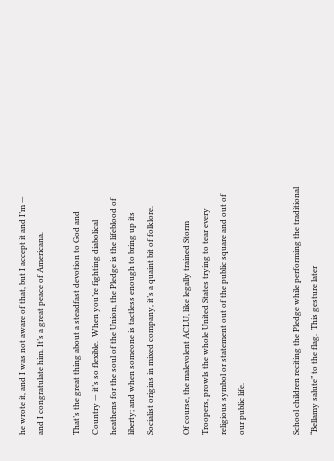he wrote it, and I was not aware of that, but I accept it and I’m — and I congratulate him. It’s a great peace of Americana.

That’s the great thing about a steadfast devotion to God and Country — it’s so flexible.  When you’re fighting diabolical heathens for the soul of the Union, the Pledge is the lifeblood of liberty; and when someone is tactless enough to bring up its Socialist origins in mixed company, it’s a quaint bit of folklore.

Of course, the malevolent ACLU, like legally trained Storm Troopers, prowls the whole United States trying to tear every religious symbol or statement out of the public square and out of our public life.


School children reciting the Pledge while performing the traditional “Bellamy salute” to the flag.  This gesture later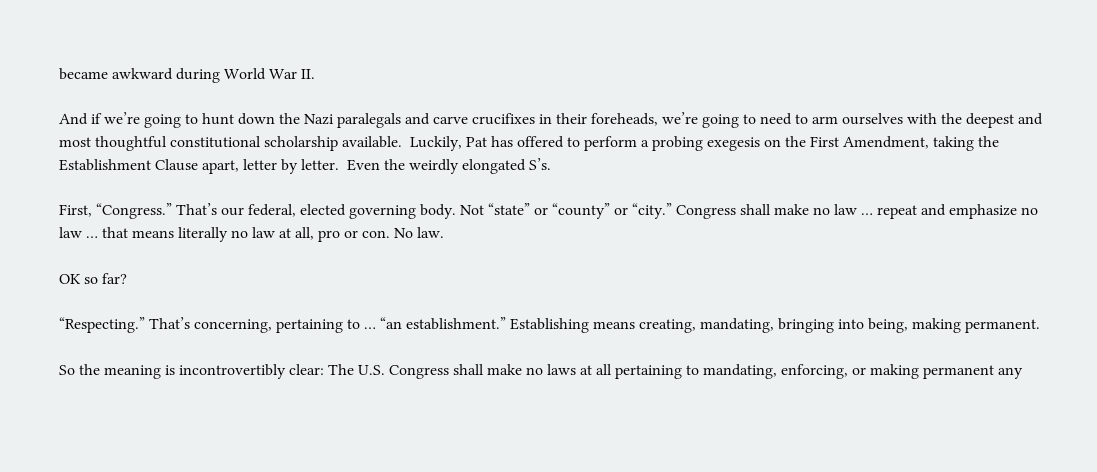became awkward during World War II.

And if we’re going to hunt down the Nazi paralegals and carve crucifixes in their foreheads, we’re going to need to arm ourselves with the deepest and most thoughtful constitutional scholarship available.  Luckily, Pat has offered to perform a probing exegesis on the First Amendment, taking the Establishment Clause apart, letter by letter.  Even the weirdly elongated S’s.

First, “Congress.” That’s our federal, elected governing body. Not “state” or “county” or “city.” Congress shall make no law … repeat and emphasize no law … that means literally no law at all, pro or con. No law.

OK so far?

“Respecting.” That’s concerning, pertaining to … “an establishment.” Establishing means creating, mandating, bringing into being, making permanent.

So the meaning is incontrovertibly clear: The U.S. Congress shall make no laws at all pertaining to mandating, enforcing, or making permanent any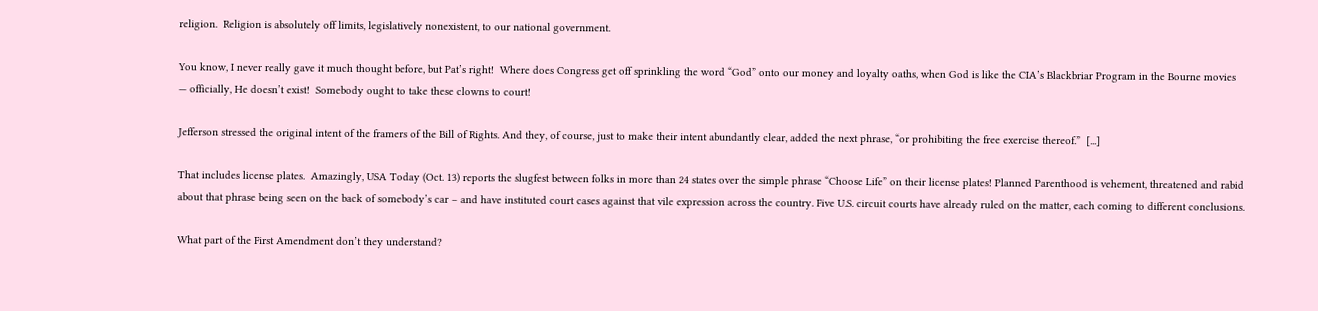religion.  Religion is absolutely off limits, legislatively nonexistent, to our national government.

You know, I never really gave it much thought before, but Pat’s right!  Where does Congress get off sprinkling the word “God” onto our money and loyalty oaths, when God is like the CIA’s Blackbriar Program in the Bourne movies — officially, He doesn’t exist!  Somebody ought to take these clowns to court!

Jefferson stressed the original intent of the framers of the Bill of Rights. And they, of course, just to make their intent abundantly clear, added the next phrase, “or prohibiting the free exercise thereof.”  [...]

That includes license plates.  Amazingly, USA Today (Oct. 13) reports the slugfest between folks in more than 24 states over the simple phrase “Choose Life” on their license plates! Planned Parenthood is vehement, threatened and rabid about that phrase being seen on the back of somebody’s car – and have instituted court cases against that vile expression across the country. Five U.S. circuit courts have already ruled on the matter, each coming to different conclusions.

What part of the First Amendment don’t they understand?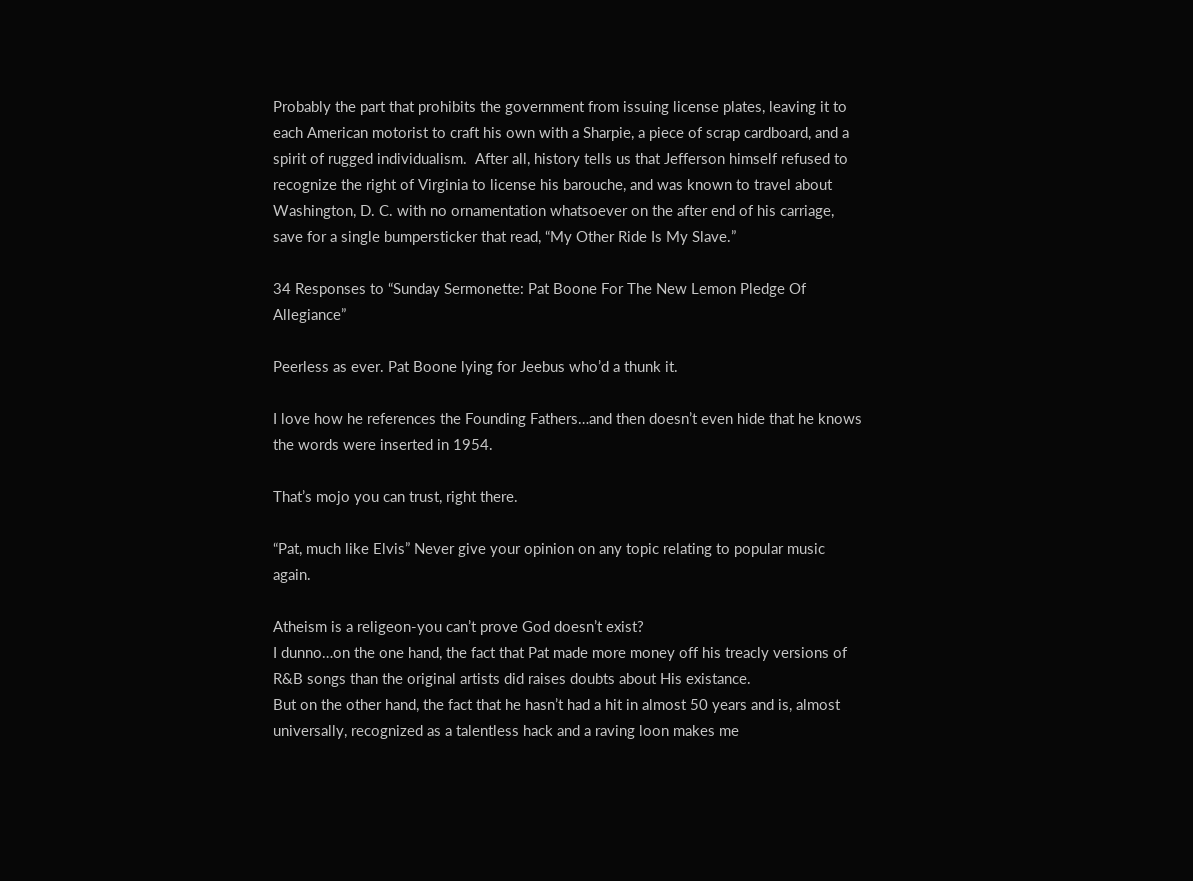Probably the part that prohibits the government from issuing license plates, leaving it to each American motorist to craft his own with a Sharpie, a piece of scrap cardboard, and a spirit of rugged individualism.  After all, history tells us that Jefferson himself refused to recognize the right of Virginia to license his barouche, and was known to travel about Washington, D. C. with no ornamentation whatsoever on the after end of his carriage, save for a single bumpersticker that read, “My Other Ride Is My Slave.”

34 Responses to “Sunday Sermonette: Pat Boone For The New Lemon Pledge Of Allegiance”

Peerless as ever. Pat Boone lying for Jeebus who’d a thunk it.

I love how he references the Founding Fathers…and then doesn’t even hide that he knows the words were inserted in 1954.

That’s mojo you can trust, right there.

“Pat, much like Elvis” Never give your opinion on any topic relating to popular music again.

Atheism is a religeon-you can’t prove God doesn’t exist?
I dunno…on the one hand, the fact that Pat made more money off his treacly versions of R&B songs than the original artists did raises doubts about His existance.
But on the other hand, the fact that he hasn’t had a hit in almost 50 years and is, almost universally, recognized as a talentless hack and a raving loon makes me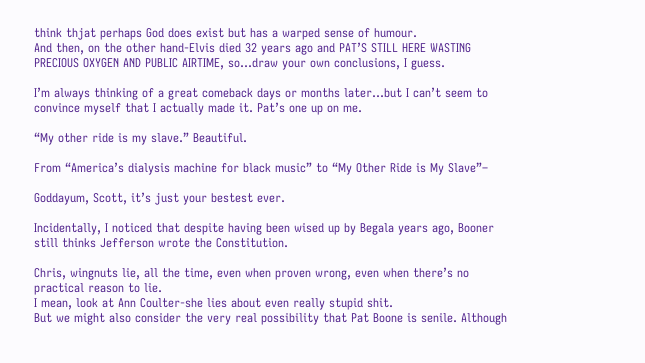think thjat perhaps God does exist but has a warped sense of humour.
And then, on the other hand-Elvis died 32 years ago and PAT’S STILL HERE WASTING PRECIOUS OXYGEN AND PUBLIC AIRTIME, so…draw your own conclusions, I guess.

I’m always thinking of a great comeback days or months later…but I can’t seem to convince myself that I actually made it. Pat’s one up on me.

“My other ride is my slave.” Beautiful.

From “America’s dialysis machine for black music” to “My Other Ride is My Slave”–

Goddayum, Scott, it’s just your bestest ever.

Incidentally, I noticed that despite having been wised up by Begala years ago, Booner still thinks Jefferson wrote the Constitution.

Chris, wingnuts lie, all the time, even when proven wrong, even when there’s no practical reason to lie.
I mean, look at Ann Coulter-she lies about even really stupid shit.
But we might also consider the very real possibility that Pat Boone is senile. Although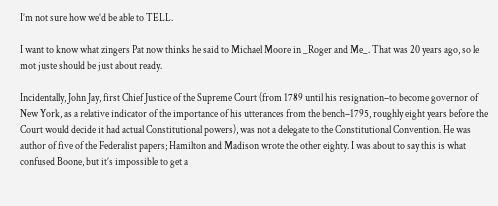I’m not sure how we’d be able to TELL.

I want to know what zingers Pat now thinks he said to Michael Moore in _Roger and Me_. That was 20 years ago, so le mot juste should be just about ready.

Incidentally, John Jay, first Chief Justice of the Supreme Court (from 1789 until his resignation–to become governor of New York, as a relative indicator of the importance of his utterances from the bench–1795, roughly eight years before the Court would decide it had actual Constitutional powers), was not a delegate to the Constitutional Convention. He was author of five of the Federalist papers; Hamilton and Madison wrote the other eighty. I was about to say this is what confused Boone, but it’s impossible to get a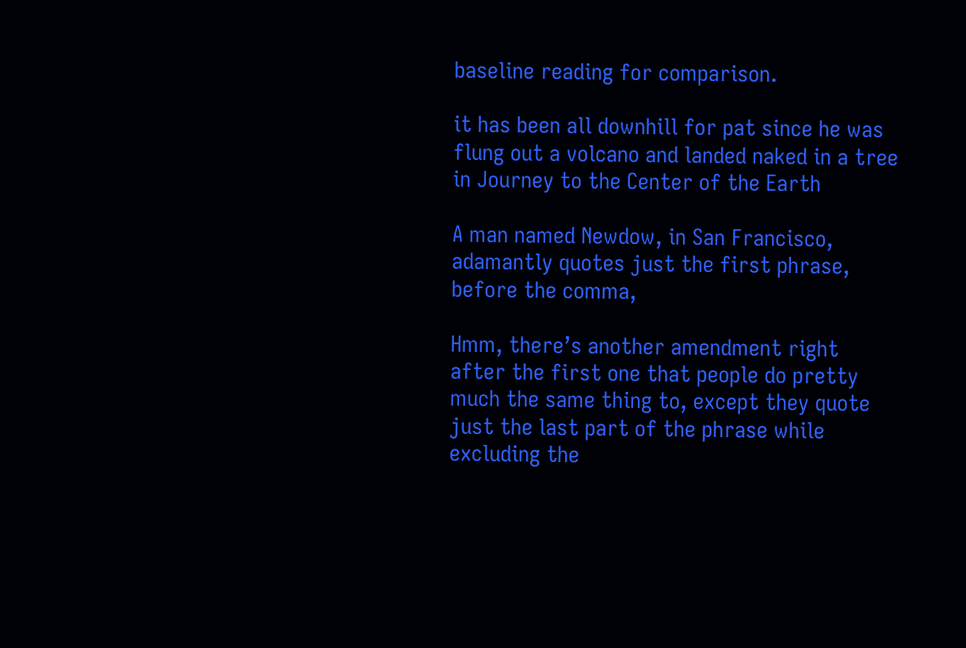baseline reading for comparison.

it has been all downhill for pat since he was flung out a volcano and landed naked in a tree in Journey to the Center of the Earth

A man named Newdow, in San Francisco, adamantly quotes just the first phrase, before the comma,

Hmm, there’s another amendment right after the first one that people do pretty much the same thing to, except they quote just the last part of the phrase while excluding the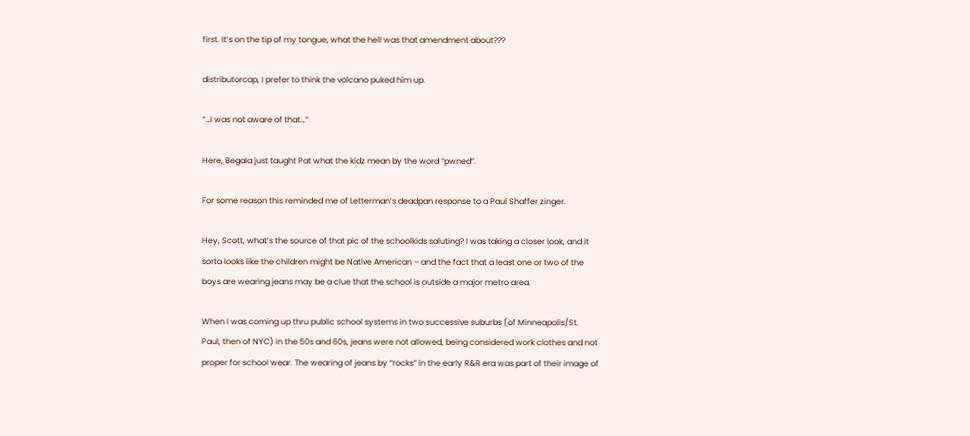first. It’s on the tip of my tongue, what the hell was that amendment about???

distributorcap, I prefer to think the volcano puked him up.

“…I was not aware of that…”

Here, Begala just taught Pat what the kidz mean by the word “pwned”.

For some reason this reminded me of Letterman’s deadpan response to a Paul Shaffer zinger.

Hey, Scott, what’s the source of that pic of the schoolkids saluting? I was taking a closer look, and it sorta looks like the children might be Native American – and the fact that a least one or two of the boys are wearing jeans may be a clue that the school is outside a major metro area.

When I was coming up thru public school systems in two successive suburbs (of Minneapolis/St. Paul, then of NYC) in the 50s and 60s, jeans were not allowed, being considered work clothes and not proper for school wear. The wearing of jeans by “rocks” in the early R&R era was part of their image of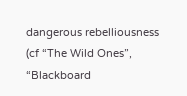dangerous rebelliousness (cf “The Wild Ones”, “Blackboard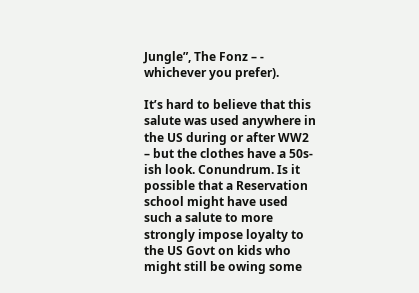Jungle”, The Fonz – - whichever you prefer).

It’s hard to believe that this salute was used anywhere in the US during or after WW2 – but the clothes have a 50s-ish look. Conundrum. Is it possible that a Reservation school might have used such a salute to more strongly impose loyalty to the US Govt on kids who might still be owing some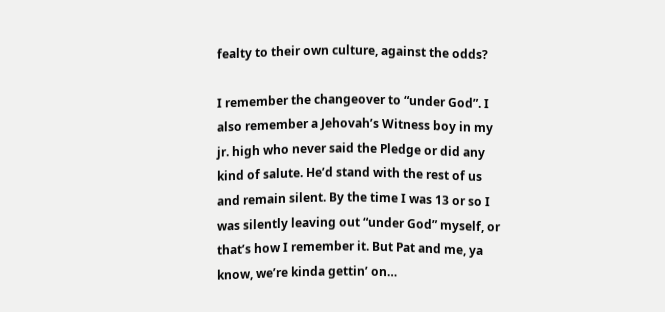fealty to their own culture, against the odds?

I remember the changeover to “under God”. I also remember a Jehovah’s Witness boy in my jr. high who never said the Pledge or did any kind of salute. He’d stand with the rest of us and remain silent. By the time I was 13 or so I was silently leaving out “under God” myself, or that’s how I remember it. But Pat and me, ya know, we’re kinda gettin’ on…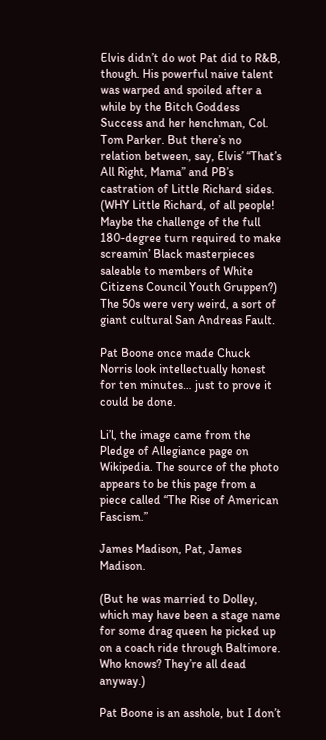Elvis didn’t do wot Pat did to R&B, though. His powerful naive talent was warped and spoiled after a while by the Bitch Goddess Success and her henchman, Col. Tom Parker. But there’s no relation between, say, Elvis’ “That’s All Right, Mama” and PB’s castration of Little Richard sides. (WHY Little Richard, of all people! Maybe the challenge of the full 180-degree turn required to make screamin’ Black masterpieces saleable to members of White Citizens Council Youth Gruppen?) The 50s were very weird, a sort of giant cultural San Andreas Fault.

Pat Boone once made Chuck Norris look intellectually honest for ten minutes… just to prove it could be done.

Li’l, the image came from the Pledge of Allegiance page on Wikipedia. The source of the photo appears to be this page from a piece called “The Rise of American Fascism.”

James Madison, Pat, James Madison.

(But he was married to Dolley, which may have been a stage name for some drag queen he picked up on a coach ride through Baltimore. Who knows? They’re all dead anyway.)

Pat Boone is an asshole, but I don’t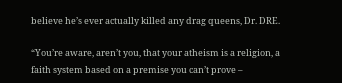believe he’s ever actually killed any drag queens, Dr. DRE.

“You’re aware, aren’t you, that your atheism is a religion, a faith system based on a premise you can’t prove –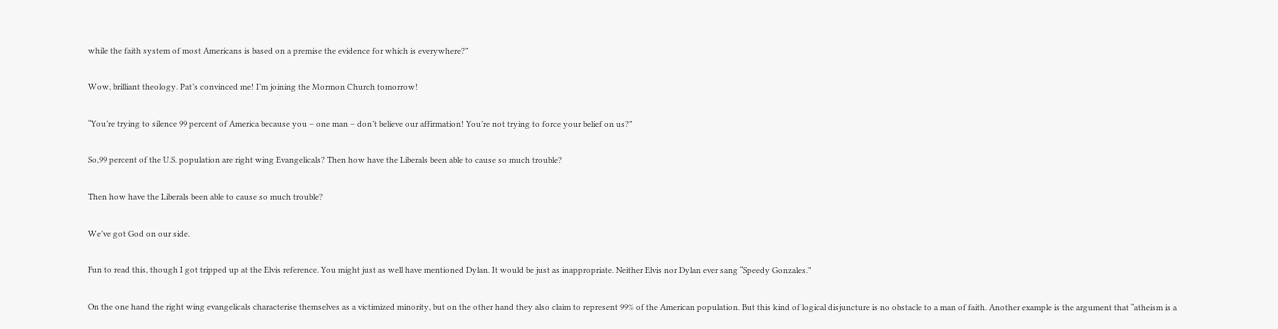while the faith system of most Americans is based on a premise the evidence for which is everywhere?”

Wow, brilliant theology. Pat’s convinced me! I’m joining the Mormon Church tomorrow!

“You’re trying to silence 99 percent of America because you – one man – don’t believe our affirmation! You’re not trying to force your belief on us?”

So,99 percent of the U.S. population are right wing Evangelicals? Then how have the Liberals been able to cause so much trouble?

Then how have the Liberals been able to cause so much trouble?

We’ve got God on our side.

Fun to read this, though I got tripped up at the Elvis reference. You might just as well have mentioned Dylan. It would be just as inappropriate. Neither Elvis nor Dylan ever sang “Speedy Gonzales.”

On the one hand the right wing evangelicals characterise themselves as a victimized minority, but on the other hand they also claim to represent 99% of the American population. But this kind of logical disjuncture is no obstacle to a man of faith. Another example is the argument that “atheism is a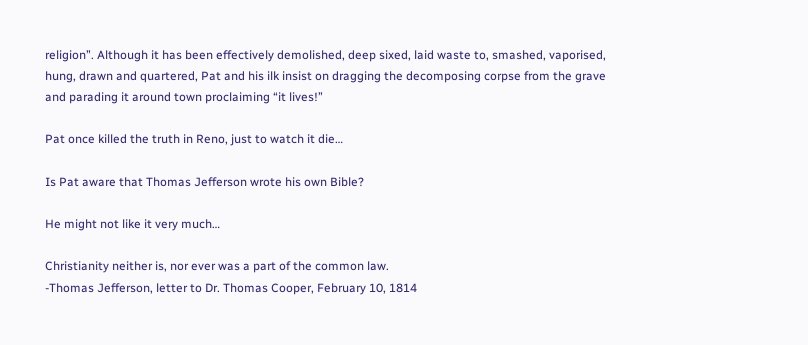religion”. Although it has been effectively demolished, deep sixed, laid waste to, smashed, vaporised, hung, drawn and quartered, Pat and his ilk insist on dragging the decomposing corpse from the grave and parading it around town proclaiming “it lives!”

Pat once killed the truth in Reno, just to watch it die…

Is Pat aware that Thomas Jefferson wrote his own Bible?

He might not like it very much…

Christianity neither is, nor ever was a part of the common law.
-Thomas Jefferson, letter to Dr. Thomas Cooper, February 10, 1814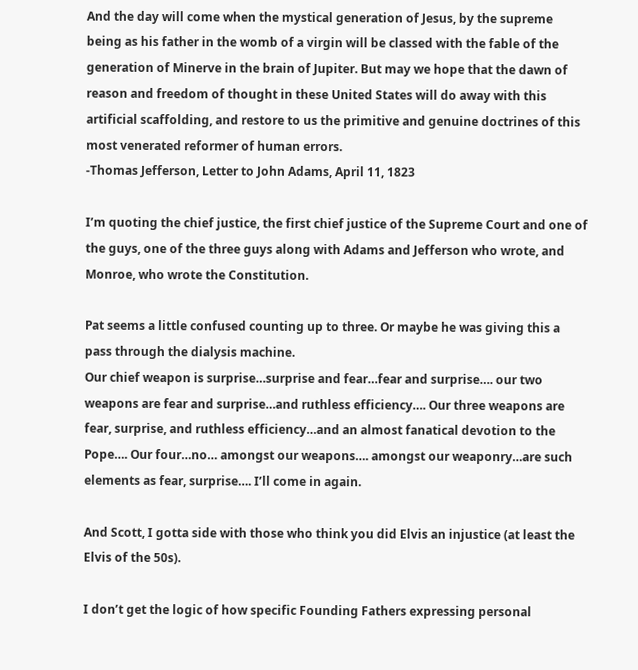And the day will come when the mystical generation of Jesus, by the supreme being as his father in the womb of a virgin will be classed with the fable of the generation of Minerve in the brain of Jupiter. But may we hope that the dawn of reason and freedom of thought in these United States will do away with this artificial scaffolding, and restore to us the primitive and genuine doctrines of this most venerated reformer of human errors.
-Thomas Jefferson, Letter to John Adams, April 11, 1823

I’m quoting the chief justice, the first chief justice of the Supreme Court and one of the guys, one of the three guys along with Adams and Jefferson who wrote, and Monroe, who wrote the Constitution.

Pat seems a little confused counting up to three. Or maybe he was giving this a pass through the dialysis machine.
Our chief weapon is surprise…surprise and fear…fear and surprise…. our two weapons are fear and surprise…and ruthless efficiency…. Our three weapons are fear, surprise, and ruthless efficiency…and an almost fanatical devotion to the Pope…. Our four…no… amongst our weapons…. amongst our weaponry…are such elements as fear, surprise…. I’ll come in again.

And Scott, I gotta side with those who think you did Elvis an injustice (at least the Elvis of the 50s).

I don’t get the logic of how specific Founding Fathers expressing personal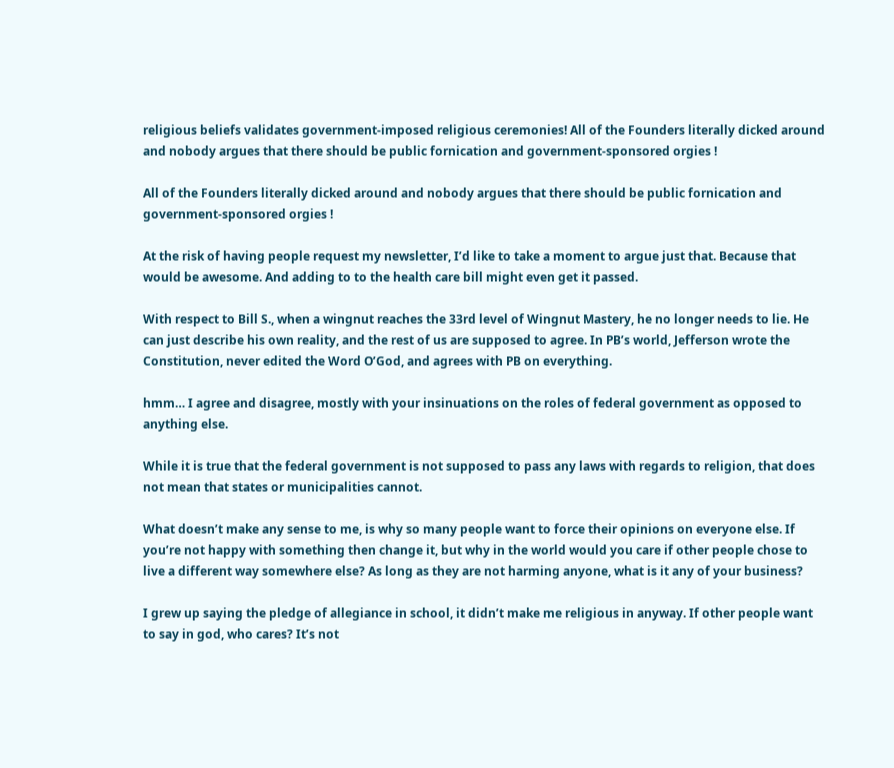religious beliefs validates government-imposed religious ceremonies! All of the Founders literally dicked around and nobody argues that there should be public fornication and government-sponsored orgies !

All of the Founders literally dicked around and nobody argues that there should be public fornication and government-sponsored orgies !

At the risk of having people request my newsletter, I’d like to take a moment to argue just that. Because that would be awesome. And adding to to the health care bill might even get it passed.

With respect to Bill S., when a wingnut reaches the 33rd level of Wingnut Mastery, he no longer needs to lie. He can just describe his own reality, and the rest of us are supposed to agree. In PB’s world, Jefferson wrote the Constitution, never edited the Word O’God, and agrees with PB on everything.

hmm… I agree and disagree, mostly with your insinuations on the roles of federal government as opposed to anything else.

While it is true that the federal government is not supposed to pass any laws with regards to religion, that does not mean that states or municipalities cannot.

What doesn’t make any sense to me, is why so many people want to force their opinions on everyone else. If you’re not happy with something then change it, but why in the world would you care if other people chose to live a different way somewhere else? As long as they are not harming anyone, what is it any of your business?

I grew up saying the pledge of allegiance in school, it didn’t make me religious in anyway. If other people want to say in god, who cares? It’s not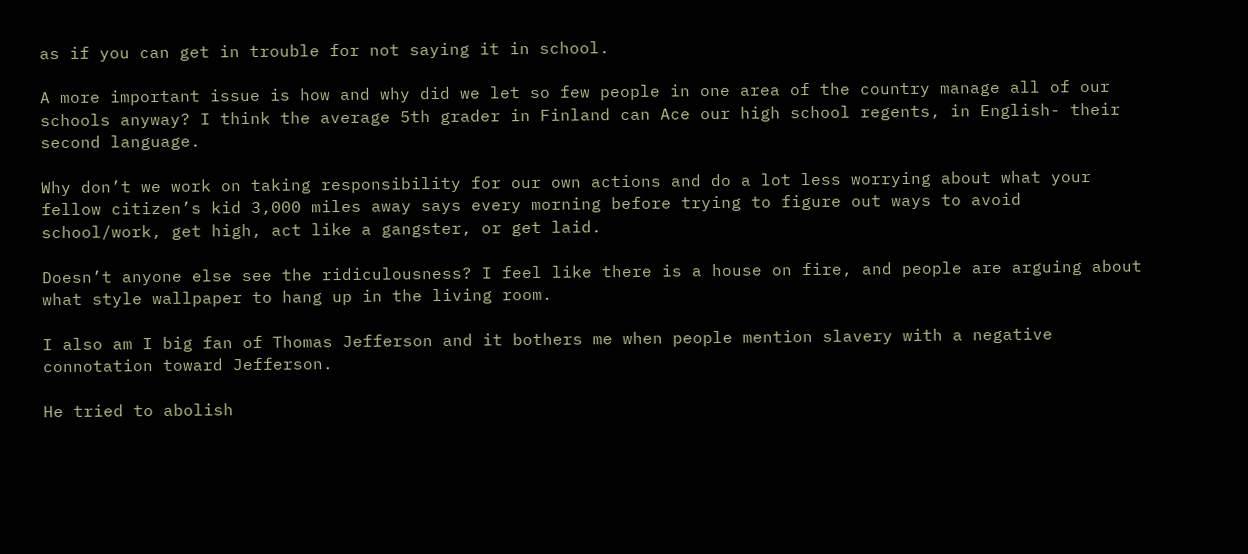as if you can get in trouble for not saying it in school.

A more important issue is how and why did we let so few people in one area of the country manage all of our schools anyway? I think the average 5th grader in Finland can Ace our high school regents, in English- their second language.

Why don’t we work on taking responsibility for our own actions and do a lot less worrying about what your fellow citizen’s kid 3,000 miles away says every morning before trying to figure out ways to avoid school/work, get high, act like a gangster, or get laid.

Doesn’t anyone else see the ridiculousness? I feel like there is a house on fire, and people are arguing about what style wallpaper to hang up in the living room.

I also am I big fan of Thomas Jefferson and it bothers me when people mention slavery with a negative connotation toward Jefferson.

He tried to abolish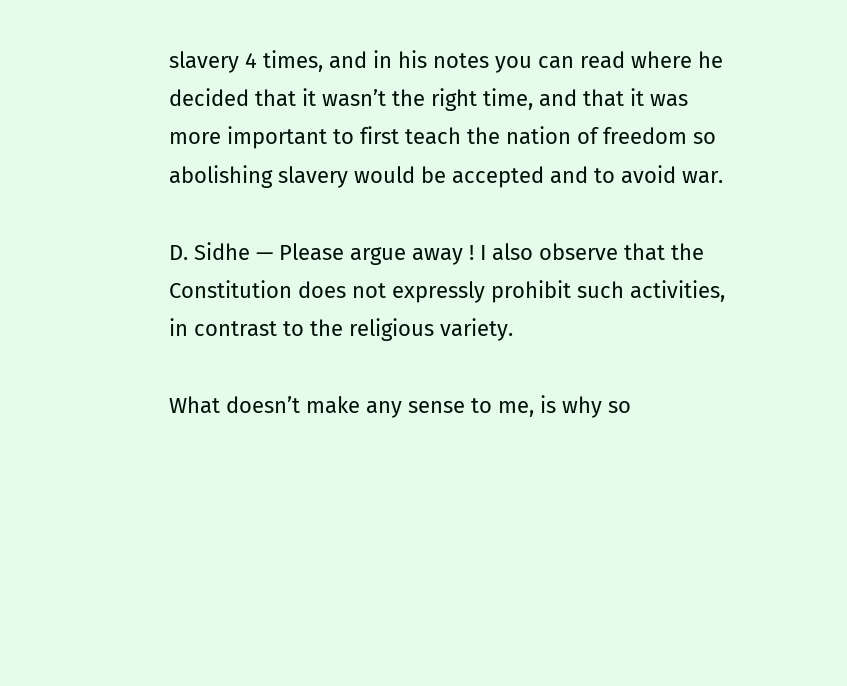slavery 4 times, and in his notes you can read where he decided that it wasn’t the right time, and that it was more important to first teach the nation of freedom so abolishing slavery would be accepted and to avoid war.

D. Sidhe — Please argue away ! I also observe that the Constitution does not expressly prohibit such activities, in contrast to the religious variety.

What doesn’t make any sense to me, is why so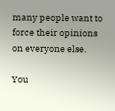many people want to force their opinions on everyone else.

You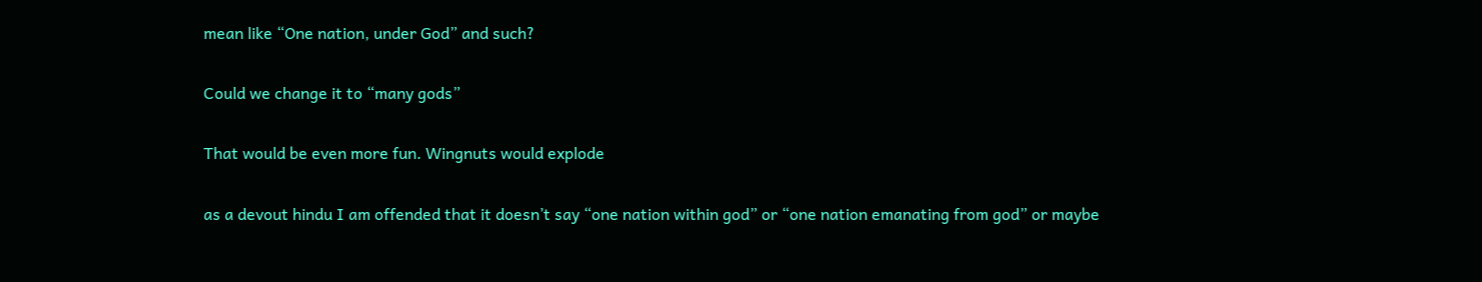mean like “One nation, under God” and such?

Could we change it to “many gods”

That would be even more fun. Wingnuts would explode

as a devout hindu I am offended that it doesn’t say “one nation within god” or “one nation emanating from god” or maybe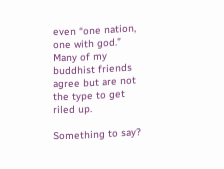even “one nation, one with god.” Many of my buddhist friends agree but are not the type to get riled up.

Something to say?